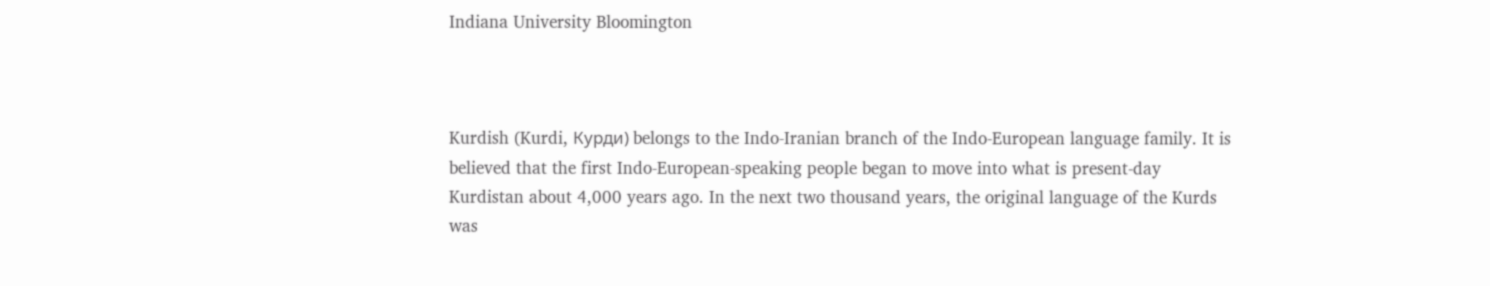Indiana University Bloomington



Kurdish (Kurdi, Курди) belongs to the Indo-Iranian branch of the Indo-European language family. It is believed that the first Indo-European-speaking people began to move into what is present-day Kurdistan about 4,000 years ago. In the next two thousand years, the original language of the Kurds was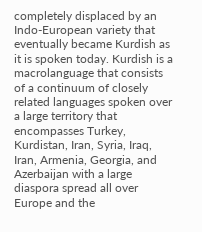completely displaced by an Indo-European variety that eventually became Kurdish as it is spoken today. Kurdish is a macrolanguage that consists of a continuum of closely related languages spoken over a large territory that encompasses Turkey, Kurdistan, Iran, Syria, Iraq, Iran, Armenia, Georgia, and Azerbaijan with a large diaspora spread all over Europe and the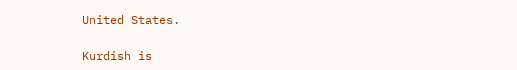United States.

Kurdish is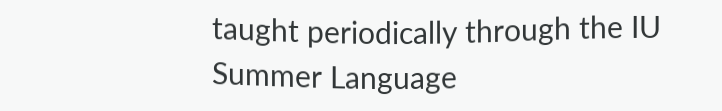taught periodically through the IU Summer Language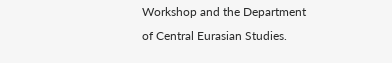Workshop and the Department of Central Eurasian Studies.